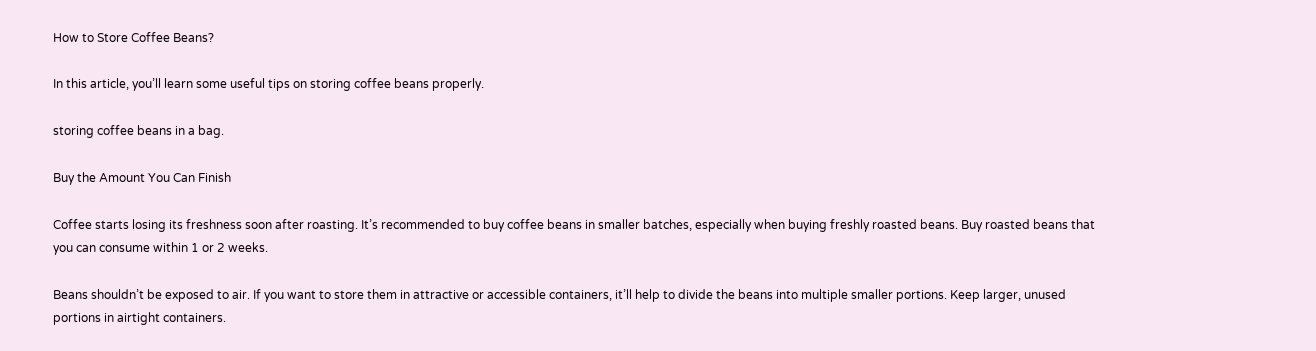How to Store Coffee Beans?

In this article, you’ll learn some useful tips on storing coffee beans properly.

storing coffee beans in a bag.

Buy the Amount You Can Finish

Coffee starts losing its freshness soon after roasting. It’s recommended to buy coffee beans in smaller batches, especially when buying freshly roasted beans. Buy roasted beans that you can consume within 1 or 2 weeks.

Beans shouldn’t be exposed to air. If you want to store them in attractive or accessible containers, it’ll help to divide the beans into multiple smaller portions. Keep larger, unused portions in airtight containers.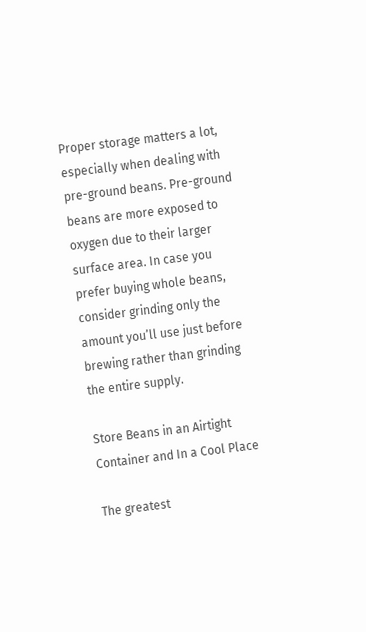Proper storage matters a lot, especially when dealing with pre-ground beans. Pre-ground beans are more exposed to oxygen due to their larger surface area. In case you prefer buying whole beans, consider grinding only the amount you’ll use just before brewing rather than grinding the entire supply.

Store Beans in an Airtight Container and In a Cool Place

The greatest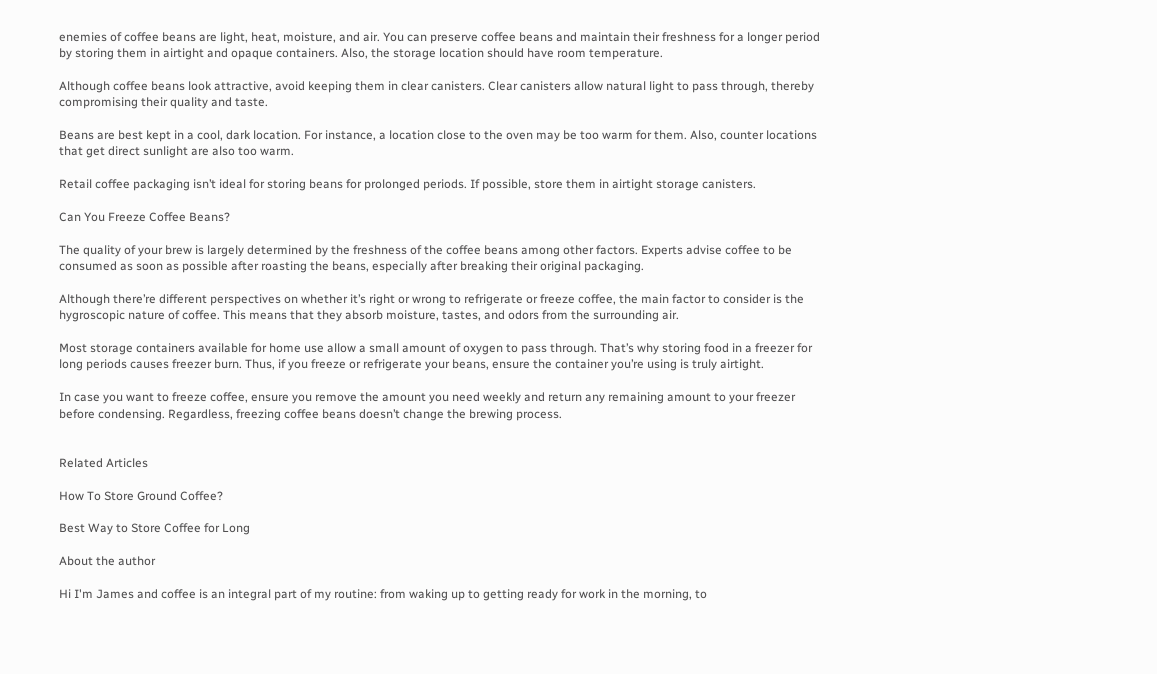enemies of coffee beans are light, heat, moisture, and air. You can preserve coffee beans and maintain their freshness for a longer period by storing them in airtight and opaque containers. Also, the storage location should have room temperature.

Although coffee beans look attractive, avoid keeping them in clear canisters. Clear canisters allow natural light to pass through, thereby compromising their quality and taste.

Beans are best kept in a cool, dark location. For instance, a location close to the oven may be too warm for them. Also, counter locations that get direct sunlight are also too warm.

Retail coffee packaging isn’t ideal for storing beans for prolonged periods. If possible, store them in airtight storage canisters.

Can You Freeze Coffee Beans?

The quality of your brew is largely determined by the freshness of the coffee beans among other factors. Experts advise coffee to be consumed as soon as possible after roasting the beans, especially after breaking their original packaging.

Although there’re different perspectives on whether it’s right or wrong to refrigerate or freeze coffee, the main factor to consider is the hygroscopic nature of coffee. This means that they absorb moisture, tastes, and odors from the surrounding air.

Most storage containers available for home use allow a small amount of oxygen to pass through. That’s why storing food in a freezer for long periods causes freezer burn. Thus, if you freeze or refrigerate your beans, ensure the container you’re using is truly airtight.

In case you want to freeze coffee, ensure you remove the amount you need weekly and return any remaining amount to your freezer before condensing. Regardless, freezing coffee beans doesn’t change the brewing process.


Related Articles

How To Store Ground Coffee?

Best Way to Store Coffee for Long

About the author

Hi I'm James and coffee is an integral part of my routine: from waking up to getting ready for work in the morning, to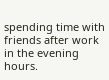spending time with friends after work in the evening hours.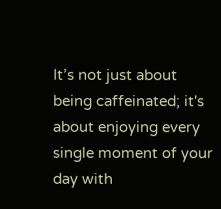It’s not just about being caffeinated; it's about enjoying every single moment of your day with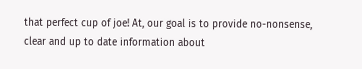that perfect cup of joe! At, our goal is to provide no-nonsense, clear and up to date information about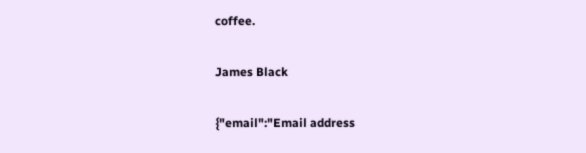coffee.

James Black

{"email":"Email address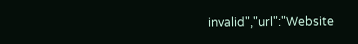invalid","url":"Website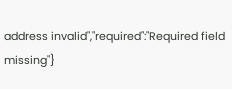address invalid","required":"Required field missing"}